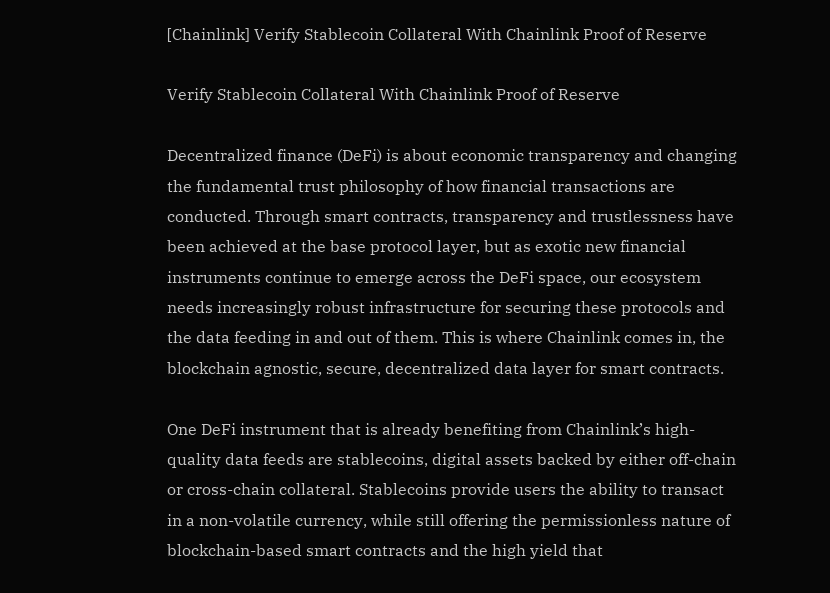[Chainlink] Verify Stablecoin Collateral With Chainlink Proof of Reserve

Verify Stablecoin Collateral With Chainlink Proof of Reserve

Decentralized finance (DeFi) is about economic transparency and changing the fundamental trust philosophy of how financial transactions are conducted. Through smart contracts, transparency and trustlessness have been achieved at the base protocol layer, but as exotic new financial instruments continue to emerge across the DeFi space, our ecosystem needs increasingly robust infrastructure for securing these protocols and the data feeding in and out of them. This is where Chainlink comes in, the blockchain agnostic, secure, decentralized data layer for smart contracts.

One DeFi instrument that is already benefiting from Chainlink’s high-quality data feeds are stablecoins, digital assets backed by either off-chain or cross-chain collateral. Stablecoins provide users the ability to transact in a non-volatile currency, while still offering the permissionless nature of blockchain-based smart contracts and the high yield that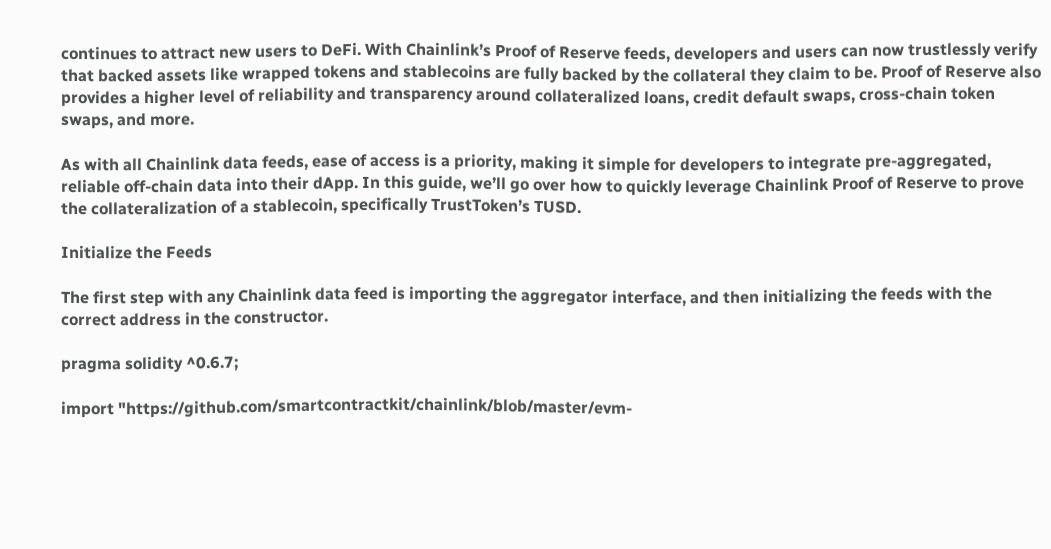continues to attract new users to DeFi. With Chainlink’s Proof of Reserve feeds, developers and users can now trustlessly verify that backed assets like wrapped tokens and stablecoins are fully backed by the collateral they claim to be. Proof of Reserve also provides a higher level of reliability and transparency around collateralized loans, credit default swaps, cross-chain token swaps, and more.

As with all Chainlink data feeds, ease of access is a priority, making it simple for developers to integrate pre-aggregated, reliable off-chain data into their dApp. In this guide, we’ll go over how to quickly leverage Chainlink Proof of Reserve to prove the collateralization of a stablecoin, specifically TrustToken’s TUSD.

Initialize the Feeds

The first step with any Chainlink data feed is importing the aggregator interface, and then initializing the feeds with the correct address in the constructor.

pragma solidity ^0.6.7;

import "https://github.com/smartcontractkit/chainlink/blob/master/evm-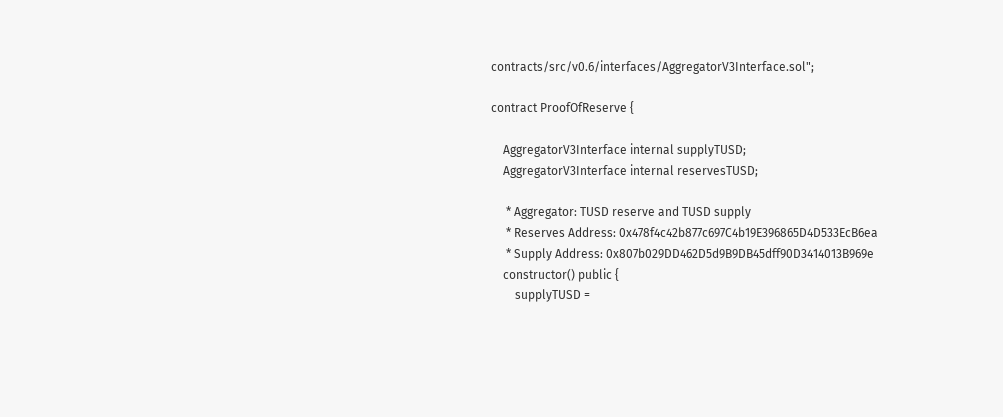contracts/src/v0.6/interfaces/AggregatorV3Interface.sol";

contract ProofOfReserve {

    AggregatorV3Interface internal supplyTUSD;
    AggregatorV3Interface internal reservesTUSD;

     * Aggregator: TUSD reserve and TUSD supply
     * Reserves Address: 0x478f4c42b877c697C4b19E396865D4D533EcB6ea
     * Supply Address: 0x807b029DD462D5d9B9DB45dff90D3414013B969e
    constructor() public {
        supplyTUSD =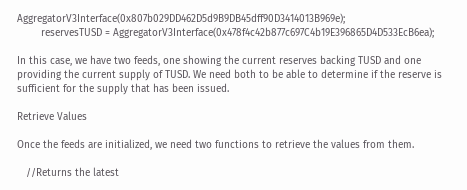AggregatorV3Interface(0x807b029DD462D5d9B9DB45dff90D3414013B969e);
        reservesTUSD = AggregatorV3Interface(0x478f4c42b877c697C4b19E396865D4D533EcB6ea);

In this case, we have two feeds, one showing the current reserves backing TUSD and one providing the current supply of TUSD. We need both to be able to determine if the reserve is sufficient for the supply that has been issued.

Retrieve Values

Once the feeds are initialized, we need two functions to retrieve the values from them.

   //Returns the latest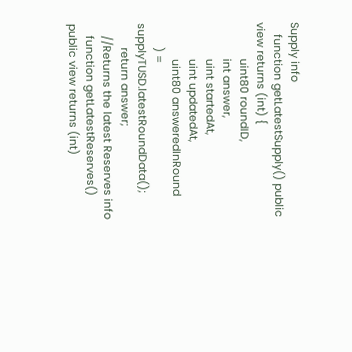Supply info
    function getLatestSupply() public view returns (int) {
            uint80 roundID,
            int answer,
            uint startedAt,
            uint updatedAt,
            uint80 answeredInRound
        ) = supplyTUSD.latestRoundData();
        return answer;
    //Returns the latest Reserves info
    function getLatestReserves() public view returns (int)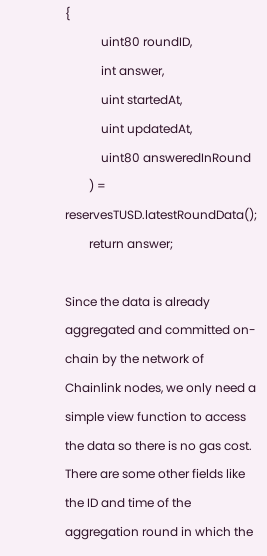{
            uint80 roundID,
            int answer,
            uint startedAt,
            uint updatedAt,
            uint80 answeredInRound
        ) = reservesTUSD.latestRoundData();
        return answer;

Since the data is already aggregated and committed on-chain by the network of Chainlink nodes, we only need a simple view function to access the data so there is no gas cost. There are some other fields like the ID and time of the aggregation round in which the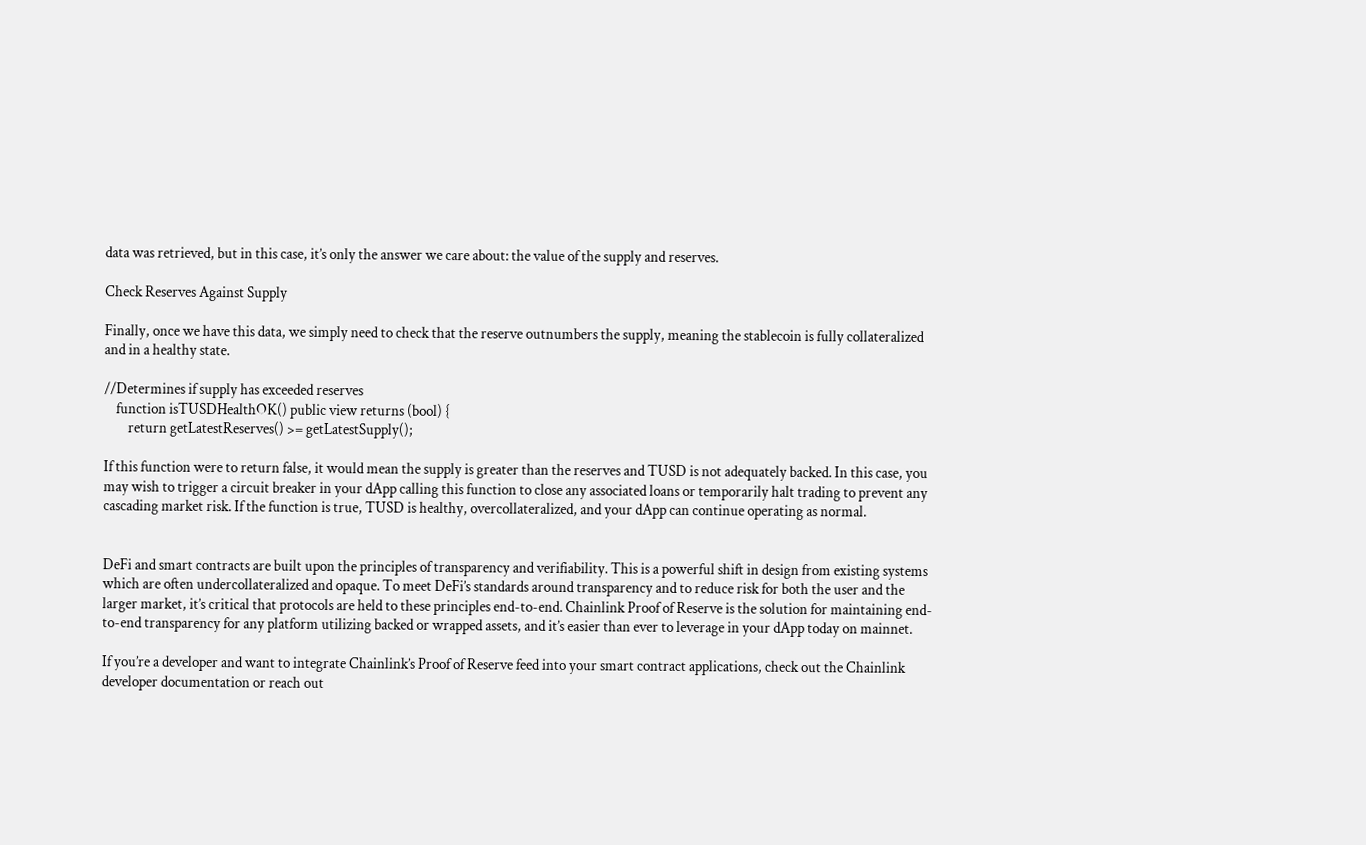data was retrieved, but in this case, it’s only the answer we care about: the value of the supply and reserves.

Check Reserves Against Supply

Finally, once we have this data, we simply need to check that the reserve outnumbers the supply, meaning the stablecoin is fully collateralized and in a healthy state.

//Determines if supply has exceeded reserves
    function isTUSDHealthOK() public view returns (bool) {
        return getLatestReserves() >= getLatestSupply();

If this function were to return false, it would mean the supply is greater than the reserves and TUSD is not adequately backed. In this case, you may wish to trigger a circuit breaker in your dApp calling this function to close any associated loans or temporarily halt trading to prevent any cascading market risk. If the function is true, TUSD is healthy, overcollateralized, and your dApp can continue operating as normal.


DeFi and smart contracts are built upon the principles of transparency and verifiability. This is a powerful shift in design from existing systems which are often undercollateralized and opaque. To meet DeFi’s standards around transparency and to reduce risk for both the user and the larger market, it’s critical that protocols are held to these principles end-to-end. Chainlink Proof of Reserve is the solution for maintaining end-to-end transparency for any platform utilizing backed or wrapped assets, and it’s easier than ever to leverage in your dApp today on mainnet.

If you’re a developer and want to integrate Chainlink’s Proof of Reserve feed into your smart contract applications, check out the Chainlink developer documentation or reach out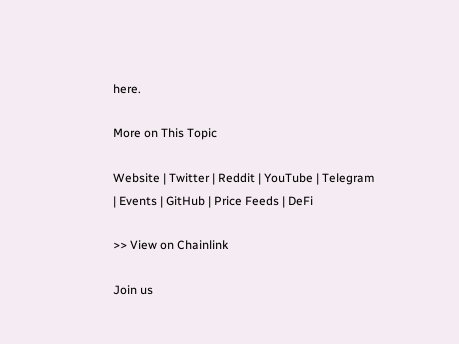here.

More on This Topic

Website | Twitter | Reddit | YouTube | Telegram | Events | GitHub | Price Feeds | DeFi

>> View on Chainlink

Join us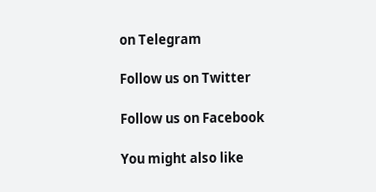on Telegram

Follow us on Twitter

Follow us on Facebook

You might also like